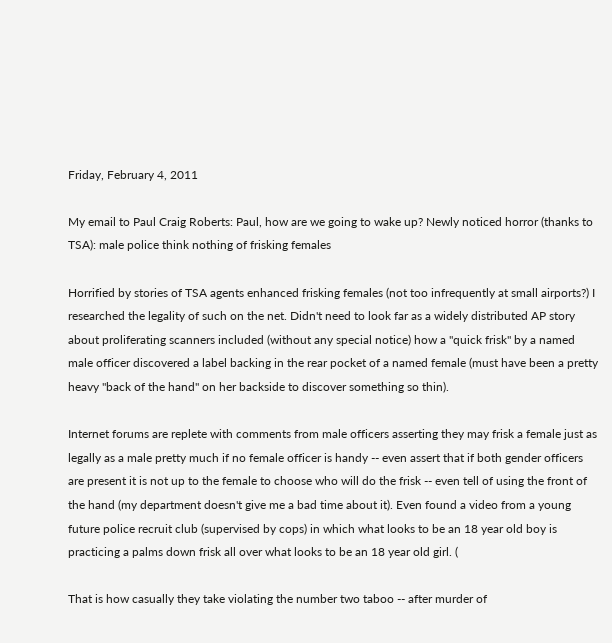Friday, February 4, 2011

My email to Paul Craig Roberts: Paul, how are we going to wake up? Newly noticed horror (thanks to TSA): male police think nothing of frisking females

Horrified by stories of TSA agents enhanced frisking females (not too infrequently at small airports?) I researched the legality of such on the net. Didn't need to look far as a widely distributed AP story about proliferating scanners included (without any special notice) how a "quick frisk" by a named male officer discovered a label backing in the rear pocket of a named female (must have been a pretty heavy "back of the hand" on her backside to discover something so thin).

Internet forums are replete with comments from male officers asserting they may frisk a female just as legally as a male pretty much if no female officer is handy -- even assert that if both gender officers are present it is not up to the female to choose who will do the frisk -- even tell of using the front of the hand (my department doesn't give me a bad time about it). Even found a video from a young future police recruit club (supervised by cops) in which what looks to be an 18 year old boy is practicing a palms down frisk all over what looks to be an 18 year old girl. (

That is how casually they take violating the number two taboo -- after murder of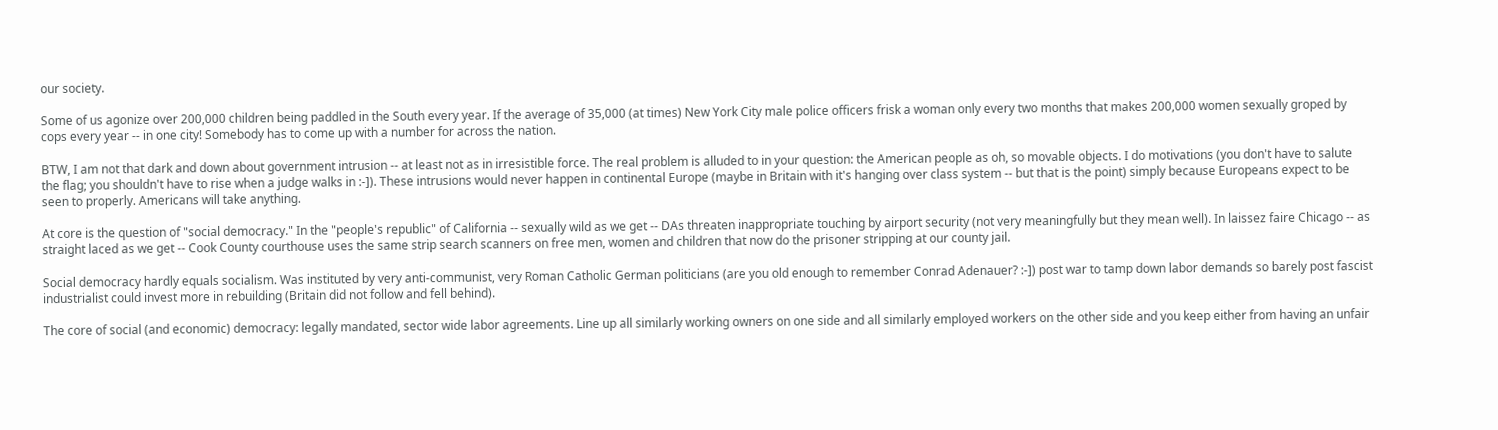our society.

Some of us agonize over 200,000 children being paddled in the South every year. If the average of 35,000 (at times) New York City male police officers frisk a woman only every two months that makes 200,000 women sexually groped by cops every year -- in one city! Somebody has to come up with a number for across the nation.

BTW, I am not that dark and down about government intrusion -- at least not as in irresistible force. The real problem is alluded to in your question: the American people as oh, so movable objects. I do motivations (you don't have to salute the flag; you shouldn't have to rise when a judge walks in :-]). These intrusions would never happen in continental Europe (maybe in Britain with it's hanging over class system -- but that is the point) simply because Europeans expect to be seen to properly. Americans will take anything.

At core is the question of "social democracy." In the "people's republic" of California -- sexually wild as we get -- DAs threaten inappropriate touching by airport security (not very meaningfully but they mean well). In laissez faire Chicago -- as straight laced as we get -- Cook County courthouse uses the same strip search scanners on free men, women and children that now do the prisoner stripping at our county jail.

Social democracy hardly equals socialism. Was instituted by very anti-communist, very Roman Catholic German politicians (are you old enough to remember Conrad Adenauer? :-]) post war to tamp down labor demands so barely post fascist industrialist could invest more in rebuilding (Britain did not follow and fell behind).

The core of social (and economic) democracy: legally mandated, sector wide labor agreements. Line up all similarly working owners on one side and all similarly employed workers on the other side and you keep either from having an unfair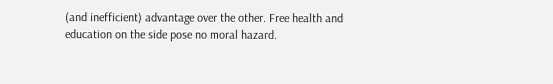(and inefficient) advantage over the other. Free health and education on the side pose no moral hazard.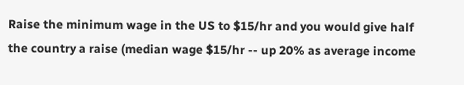Raise the minimum wage in the US to $15/hr and you would give half the country a raise (median wage $15/hr -- up 20% as average income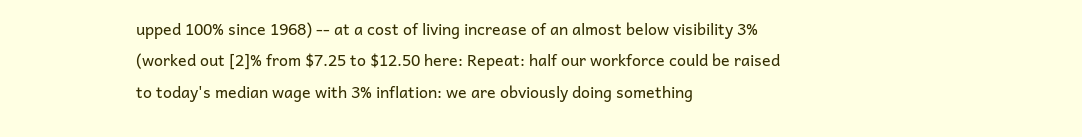upped 100% since 1968) -- at a cost of living increase of an almost below visibility 3% (worked out [2]% from $7.25 to $12.50 here: Repeat: half our workforce could be raised to today's median wage with 3% inflation: we are obviously doing something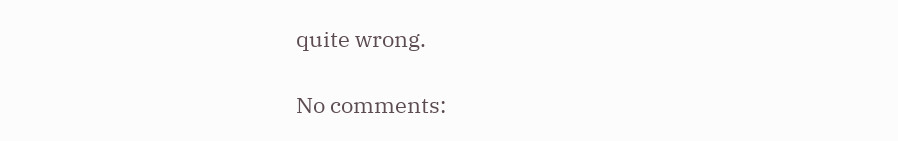quite wrong.

No comments: